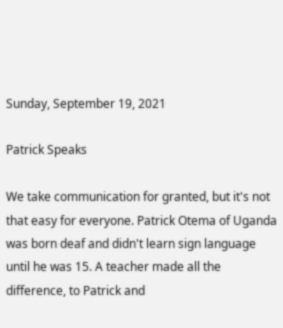Sunday, September 19, 2021

Patrick Speaks

We take communication for granted, but it's not that easy for everyone. Patrick Otema of Uganda was born deaf and didn't learn sign language until he was 15. A teacher made all the difference, to Patrick and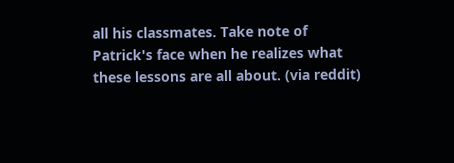all his classmates. Take note of Patrick's face when he realizes what these lessons are all about. (via reddit)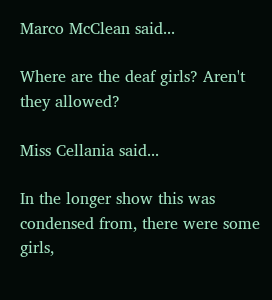Marco McClean said...

Where are the deaf girls? Aren't they allowed?

Miss Cellania said...

In the longer show this was condensed from, there were some girls,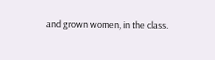and grown women, in the class.